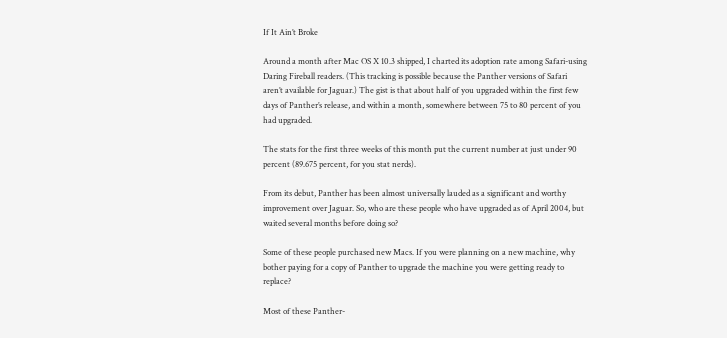If It Ain’t Broke

Around a month after Mac OS X 10.3 shipped, I charted its adoption rate among Safari-using Daring Fireball readers. (This tracking is possible because the Panther versions of Safari aren’t available for Jaguar.) The gist is that about half of you upgraded within the first few days of Panther’s release, and within a month, somewhere between 75 to 80 percent of you had upgraded.

The stats for the first three weeks of this month put the current number at just under 90 percent (89.675 percent, for you stat nerds).

From its debut, Panther has been almost universally lauded as a significant and worthy improvement over Jaguar. So, who are these people who have upgraded as of April 2004, but waited several months before doing so?

Some of these people purchased new Macs. If you were planning on a new machine, why bother paying for a copy of Panther to upgrade the machine you were getting ready to replace?

Most of these Panther-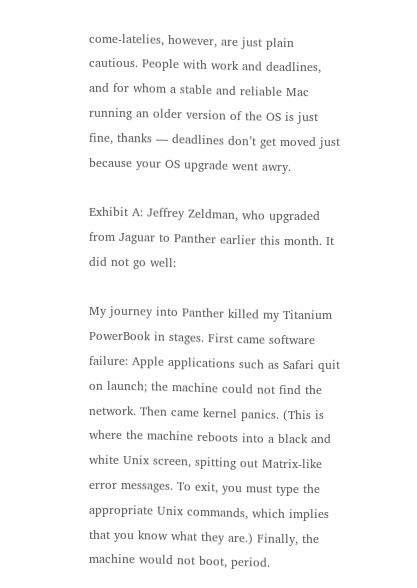come-latelies, however, are just plain cautious. People with work and deadlines, and for whom a stable and reliable Mac running an older version of the OS is just fine, thanks — deadlines don’t get moved just because your OS upgrade went awry.

Exhibit A: Jeffrey Zeldman, who upgraded from Jaguar to Panther earlier this month. It did not go well:

My journey into Panther killed my Titanium PowerBook in stages. First came software failure: Apple applications such as Safari quit on launch; the machine could not find the network. Then came kernel panics. (This is where the machine reboots into a black and white Unix screen, spitting out Matrix-like error messages. To exit, you must type the appropriate Unix commands, which implies that you know what they are.) Finally, the machine would not boot, period.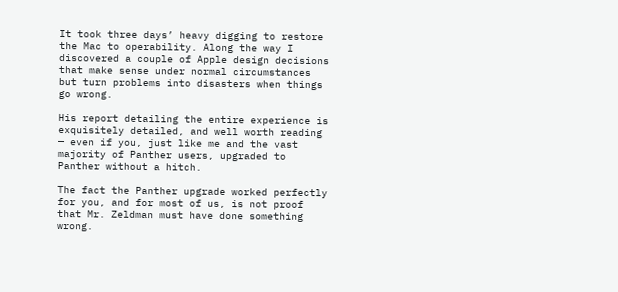It took three days’ heavy digging to restore the Mac to operability. Along the way I discovered a couple of Apple design decisions that make sense under normal circumstances but turn problems into disasters when things go wrong.

His report detailing the entire experience is exquisitely detailed, and well worth reading — even if you, just like me and the vast majority of Panther users, upgraded to Panther without a hitch.

The fact the Panther upgrade worked perfectly for you, and for most of us, is not proof that Mr. Zeldman must have done something wrong.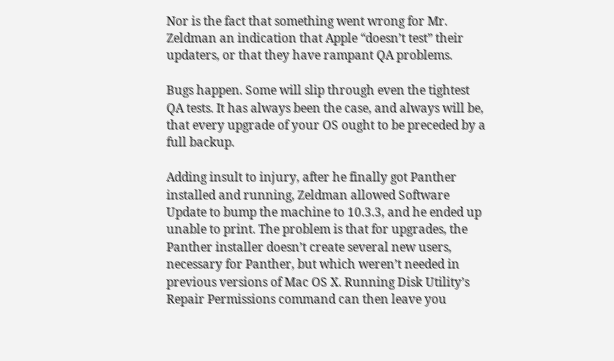Nor is the fact that something went wrong for Mr. Zeldman an indication that Apple “doesn’t test” their updaters, or that they have rampant QA problems.

Bugs happen. Some will slip through even the tightest QA tests. It has always been the case, and always will be, that every upgrade of your OS ought to be preceded by a full backup.

Adding insult to injury, after he finally got Panther installed and running, Zeldman allowed Software Update to bump the machine to 10.3.3, and he ended up unable to print. The problem is that for upgrades, the Panther installer doesn’t create several new users, necessary for Panther, but which weren’t needed in previous versions of Mac OS X. Running Disk Utility’s Repair Permissions command can then leave you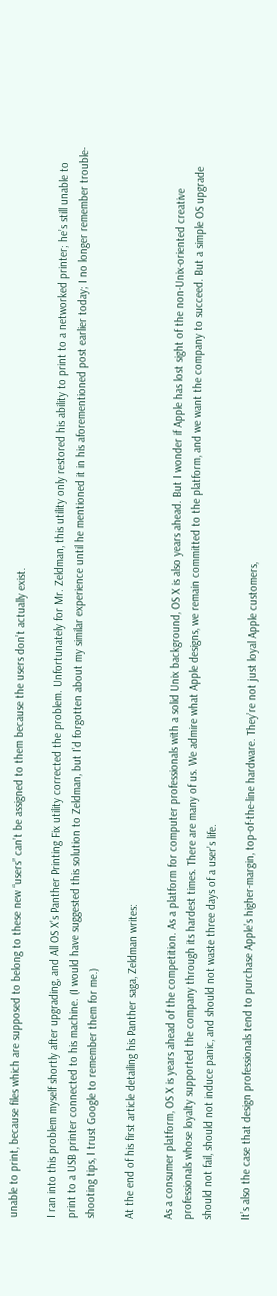unable to print, because files which are supposed to belong to these new “users” can’t be assigned to them because the users don’t actually exist.

I ran into this problem myself shortly after upgrading, and All OS X’s Panther Printing Fix utility corrected the problem. Unfortunately for Mr. Zeldman, this utility only restored his ability to print to a networked printer; he’s still unable to print to a USB printer connected to his machine. (I would have suggested this solution to Zeldman, but I’d forgotten about my similar experience until he mentioned it in his aforementioned post earlier today; I no longer remember trouble-shooting tips, I trust Google to remember them for me.)

At the end of his first article detailing his Panther saga, Zeldman writes:

As a consumer platform, OS X is years ahead of the competition. As a platform for computer professionals with a solid Unix background, OS X is also years ahead. But I wonder if Apple has lost sight of the non-Unix-oriented creative professionals whose loyalty supported the company through its hardest times. There are many of us. We admire what Apple designs, we remain committed to the platform, and we want the company to succeed. But a simple OS upgrade should not fail, should not induce panic, and should not waste three days of a user’s life.

It’s also the case that design professionals tend to purchase Apple’s higher-margin, top-of-the-line hardware. They’re not just loyal Apple customers,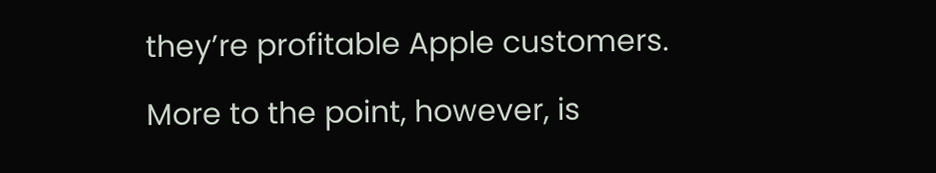they’re profitable Apple customers.

More to the point, however, is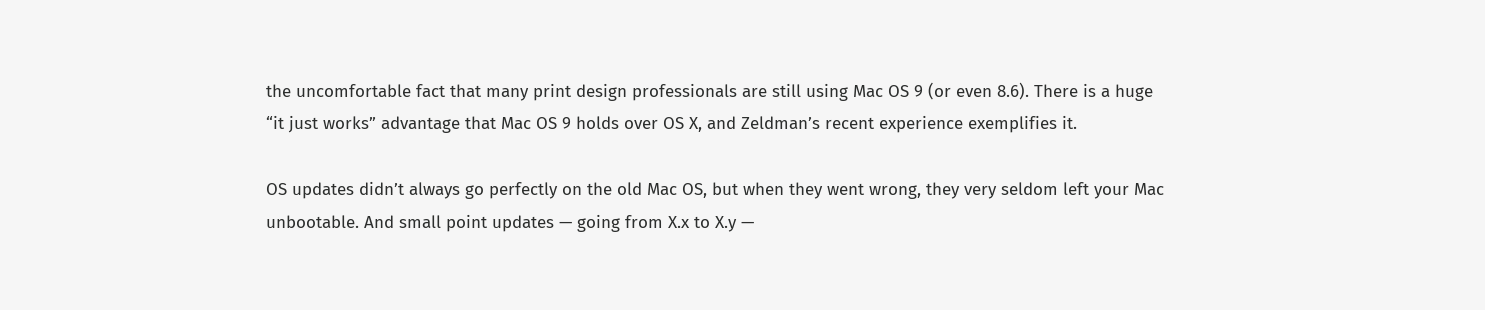the uncomfortable fact that many print design professionals are still using Mac OS 9 (or even 8.6). There is a huge “it just works” advantage that Mac OS 9 holds over OS X, and Zeldman’s recent experience exemplifies it.

OS updates didn’t always go perfectly on the old Mac OS, but when they went wrong, they very seldom left your Mac unbootable. And small point updates — going from X.x to X.y —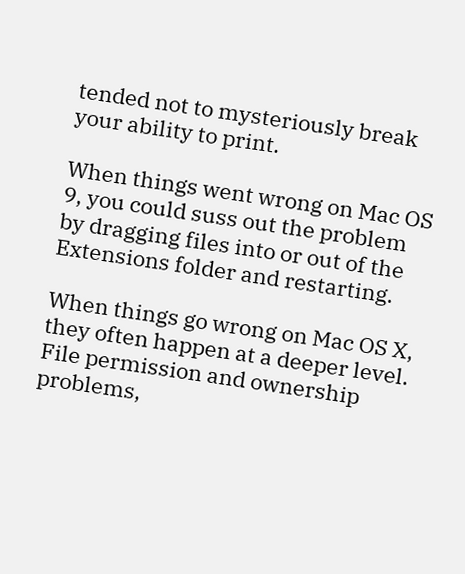tended not to mysteriously break your ability to print.

When things went wrong on Mac OS 9, you could suss out the problem by dragging files into or out of the Extensions folder and restarting.

When things go wrong on Mac OS X, they often happen at a deeper level. File permission and ownership problems,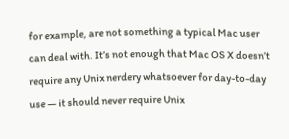for example, are not something a typical Mac user can deal with. It’s not enough that Mac OS X doesn’t require any Unix nerdery whatsoever for day-to-day use — it should never require Unix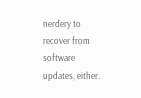nerdery to recover from software updates, either.